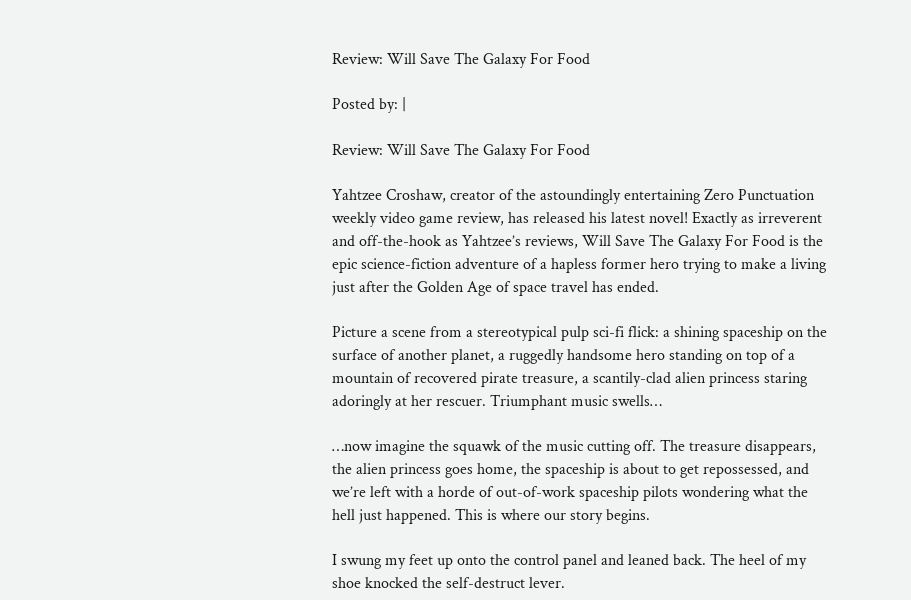Review: Will Save The Galaxy For Food

Posted by: |

Review: Will Save The Galaxy For Food

Yahtzee Croshaw, creator of the astoundingly entertaining Zero Punctuation weekly video game review, has released his latest novel! Exactly as irreverent and off-the-hook as Yahtzee’s reviews, Will Save The Galaxy For Food is the epic science-fiction adventure of a hapless former hero trying to make a living just after the Golden Age of space travel has ended.

Picture a scene from a stereotypical pulp sci-fi flick: a shining spaceship on the surface of another planet, a ruggedly handsome hero standing on top of a mountain of recovered pirate treasure, a scantily-clad alien princess staring adoringly at her rescuer. Triumphant music swells…

…now imagine the squawk of the music cutting off. The treasure disappears, the alien princess goes home, the spaceship is about to get repossessed, and we’re left with a horde of out-of-work spaceship pilots wondering what the hell just happened. This is where our story begins.

I swung my feet up onto the control panel and leaned back. The heel of my shoe knocked the self-destruct lever.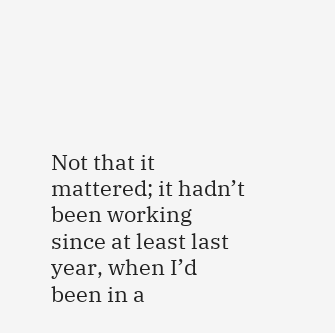Not that it mattered; it hadn’t been working since at least last year, when I’d been in a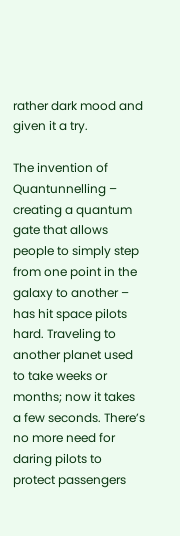rather dark mood and given it a try.

The invention of Quantunnelling – creating a quantum gate that allows people to simply step from one point in the galaxy to another – has hit space pilots hard. Traveling to another planet used to take weeks or months; now it takes a few seconds. There’s no more need for daring pilots to protect passengers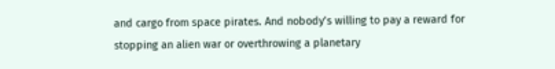and cargo from space pirates. And nobody’s willing to pay a reward for stopping an alien war or overthrowing a planetary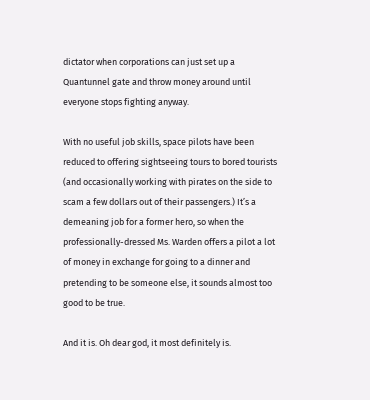dictator when corporations can just set up a Quantunnel gate and throw money around until everyone stops fighting anyway.

With no useful job skills, space pilots have been reduced to offering sightseeing tours to bored tourists (and occasionally working with pirates on the side to scam a few dollars out of their passengers.) It’s a demeaning job for a former hero, so when the professionally-dressed Ms. Warden offers a pilot a lot of money in exchange for going to a dinner and pretending to be someone else, it sounds almost too good to be true.

And it is. Oh dear god, it most definitely is.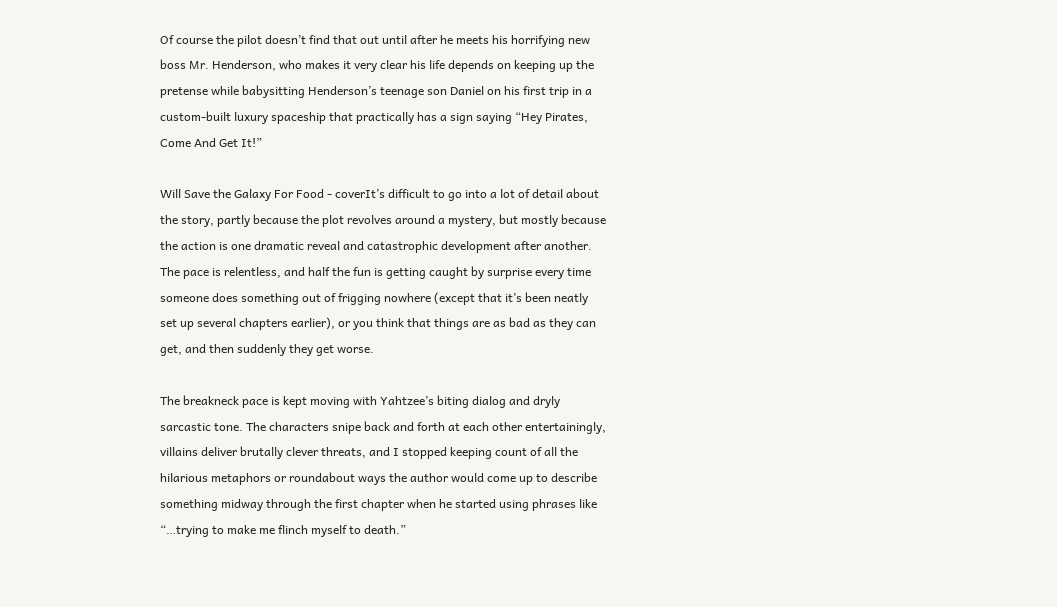Of course the pilot doesn’t find that out until after he meets his horrifying new boss Mr. Henderson, who makes it very clear his life depends on keeping up the pretense while babysitting Henderson’s teenage son Daniel on his first trip in a custom-built luxury spaceship that practically has a sign saying “Hey Pirates, Come And Get It!”

Will Save the Galaxy For Food - coverIt’s difficult to go into a lot of detail about the story, partly because the plot revolves around a mystery, but mostly because the action is one dramatic reveal and catastrophic development after another. The pace is relentless, and half the fun is getting caught by surprise every time someone does something out of frigging nowhere (except that it’s been neatly set up several chapters earlier), or you think that things are as bad as they can get, and then suddenly they get worse.

The breakneck pace is kept moving with Yahtzee’s biting dialog and dryly sarcastic tone. The characters snipe back and forth at each other entertainingly, villains deliver brutally clever threats, and I stopped keeping count of all the hilarious metaphors or roundabout ways the author would come up to describe something midway through the first chapter when he started using phrases like “…trying to make me flinch myself to death.”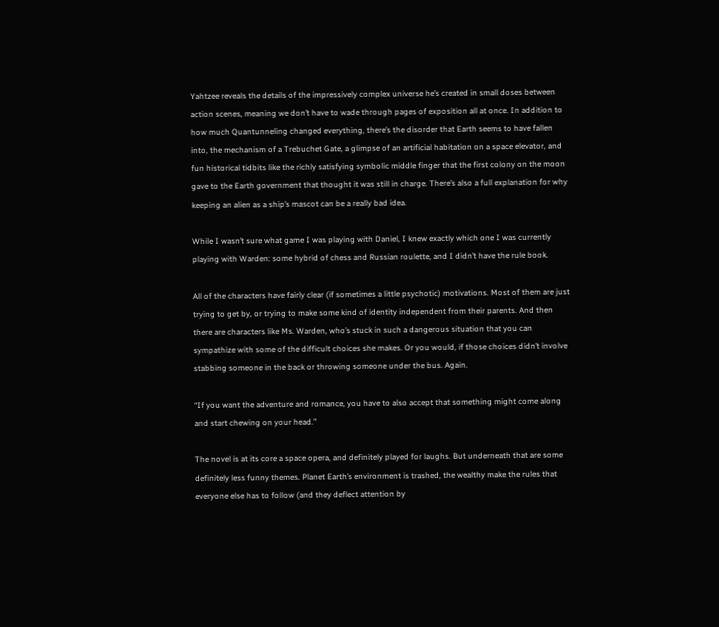Yahtzee reveals the details of the impressively complex universe he’s created in small doses between action scenes, meaning we don’t have to wade through pages of exposition all at once. In addition to how much Quantunneling changed everything, there’s the disorder that Earth seems to have fallen into, the mechanism of a Trebuchet Gate, a glimpse of an artificial habitation on a space elevator, and fun historical tidbits like the richly satisfying symbolic middle finger that the first colony on the moon gave to the Earth government that thought it was still in charge. There’s also a full explanation for why keeping an alien as a ship’s mascot can be a really bad idea.

While I wasn’t sure what game I was playing with Daniel, I knew exactly which one I was currently playing with Warden: some hybrid of chess and Russian roulette, and I didn’t have the rule book.

All of the characters have fairly clear (if sometimes a little psychotic) motivations. Most of them are just trying to get by, or trying to make some kind of identity independent from their parents. And then there are characters like Ms. Warden, who’s stuck in such a dangerous situation that you can sympathize with some of the difficult choices she makes. Or you would, if those choices didn’t involve stabbing someone in the back or throwing someone under the bus. Again.

“If you want the adventure and romance, you have to also accept that something might come along and start chewing on your head.”

The novel is at its core a space opera, and definitely played for laughs. But underneath that are some definitely less funny themes. Planet Earth’s environment is trashed, the wealthy make the rules that everyone else has to follow (and they deflect attention by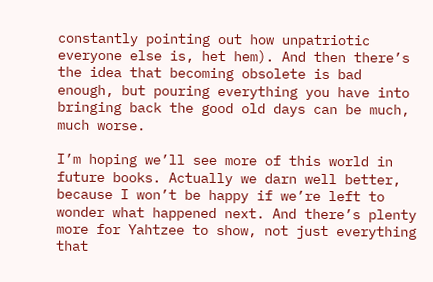constantly pointing out how unpatriotic everyone else is, het hem). And then there’s the idea that becoming obsolete is bad enough, but pouring everything you have into bringing back the good old days can be much, much worse.

I’m hoping we’ll see more of this world in future books. Actually we darn well better, because I won’t be happy if we’re left to wonder what happened next. And there’s plenty more for Yahtzee to show, not just everything that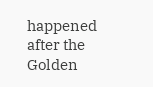happened after the Golden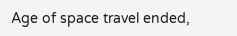Age of space travel ended,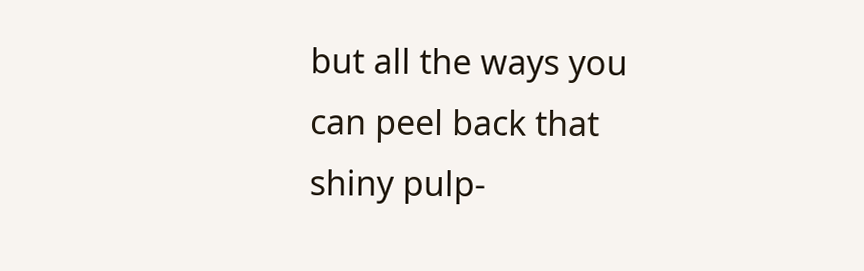but all the ways you can peel back that shiny pulp-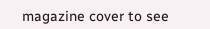magazine cover to see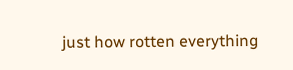just how rotten everything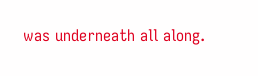was underneath all along.